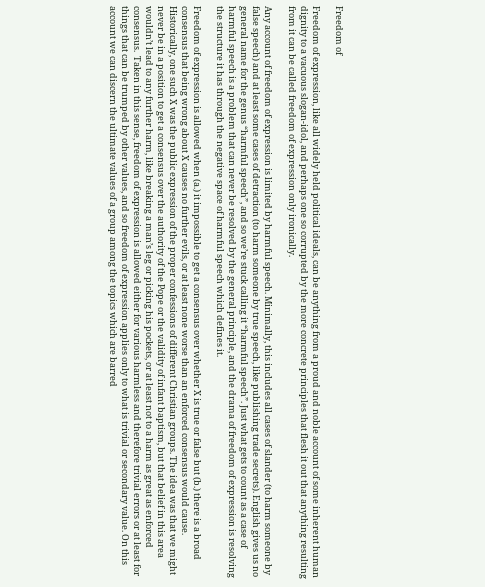Freedom of

Freedom of expression, like all widely held political ideals, can be anything from a proud and noble account of some inherent human dignity to a vacuous slogan-idol, and perhaps one so corrupted by the more concrete principles that flesh it out that anything resulting from it can be called freedom of expression only ironically.

Any account of freedom of expression is limited by harmful speech. Minimally, this includes all cases of slander (to harm someone by false speech) and at least some cases of detraction (to harm someone by true speech, like publishing trade secrets). English gives us no general name for the genus “harmful speech”, and so we’re stuck calling it “harmful speech”. Just what gets to count as a case of harmful speech is a problem that can never be resolved by the general principle, and the drama of freedom of expression is resolving the structure it has through the negative space of harmful speech which defines it.

Freedom of expression is allowed when (a.) it impossible to get a consensus over whether X is true or false but (b.) there is a broad consensus that being wrong about X causes no further evils, or at least none worse than an enforced consensus would cause. Historically, one such X was the public expression of the proper confessions of different Christian groups. The idea was that we might never be in a position to get a consensus over the authority of the Pope or the validity of infant baptism, but that belief in this area wouldn’t lead to any further harm, like breaking a man’s leg or picking his pockets, or at least not to a harm as great as enforced consensus.  Taken in this sense, freedom of expression is allowed either for various harmless and therefore trivial errors or at least for things that can be trumped by other values, and so freedom of expression applies only to what is trivial or secondary value. On this account we can discern the ultimate values of a group among the topics which are barred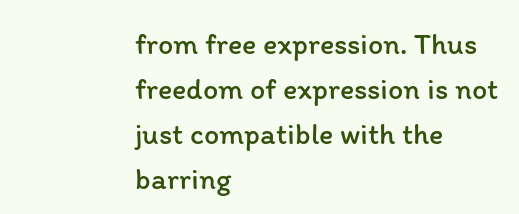from free expression. Thus freedom of expression is not just compatible with the barring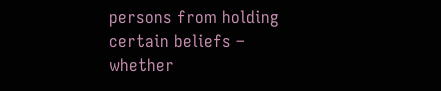persons from holding certain beliefs – whether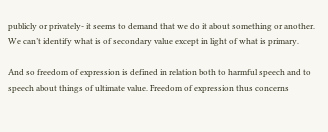publicly or privately- it seems to demand that we do it about something or another. We can’t identify what is of secondary value except in light of what is primary.

And so freedom of expression is defined in relation both to harmful speech and to speech about things of ultimate value. Freedom of expression thus concerns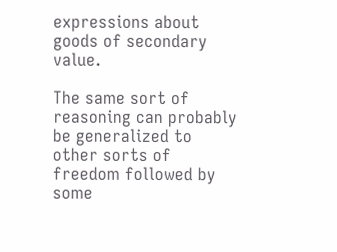expressions about goods of secondary value.

The same sort of reasoning can probably be generalized to other sorts of freedom followed by some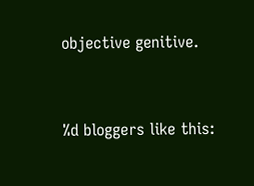objective genitive.


%d bloggers like this: